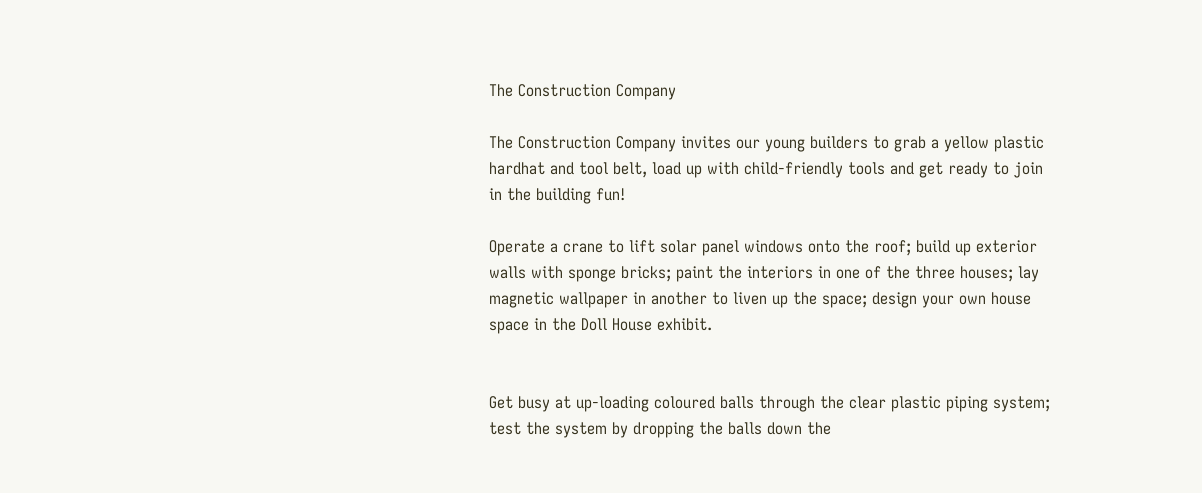The Construction Company

The Construction Company invites our young builders to grab a yellow plastic hardhat and tool belt, load up with child-friendly tools and get ready to join in the building fun!

Operate a crane to lift solar panel windows onto the roof; build up exterior walls with sponge bricks; paint the interiors in one of the three houses; lay magnetic wallpaper in another to liven up the space; design your own house space in the Doll House exhibit.


Get busy at up-loading coloured balls through the clear plastic piping system; test the system by dropping the balls down the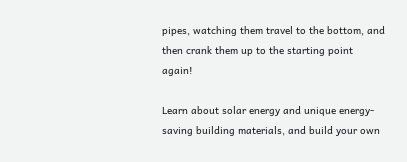pipes, watching them travel to the bottom, and then crank them up to the starting point again!

Learn about solar energy and unique energy-saving building materials, and build your own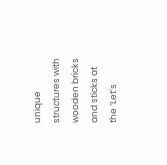unique structures with wooden bricks and sticks at the ‘Let’s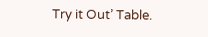Try it Out’ Table.